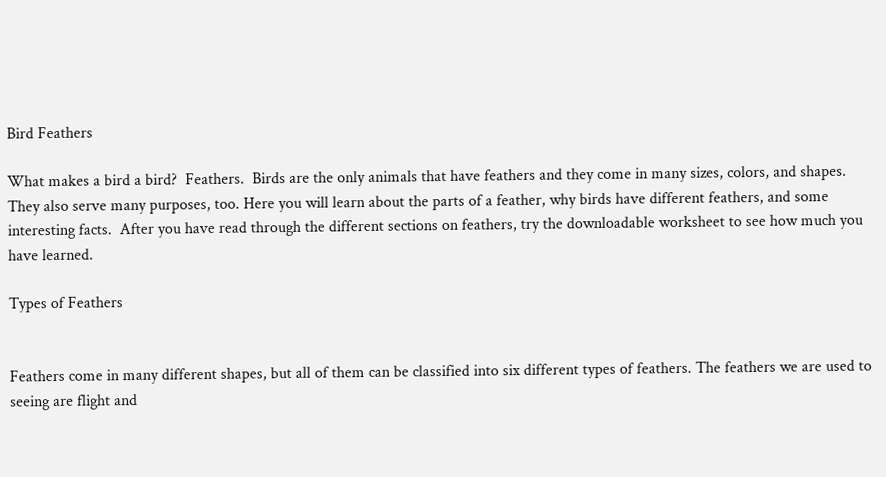Bird Feathers

What makes a bird a bird?  Feathers.  Birds are the only animals that have feathers and they come in many sizes, colors, and shapes.  They also serve many purposes, too. Here you will learn about the parts of a feather, why birds have different feathers, and some interesting facts.  After you have read through the different sections on feathers, try the downloadable worksheet to see how much you have learned.

Types of Feathers


Feathers come in many different shapes, but all of them can be classified into six different types of feathers. The feathers we are used to seeing are flight and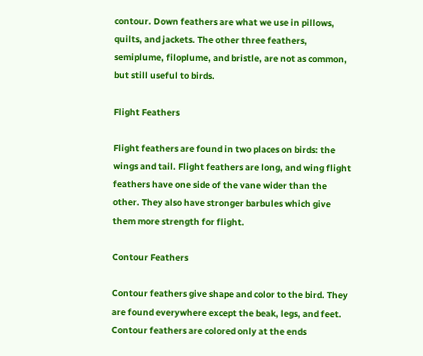contour. Down feathers are what we use in pillows, quilts, and jackets. The other three feathers, semiplume, filoplume, and bristle, are not as common, but still useful to birds.

Flight Feathers

Flight feathers are found in two places on birds: the wings and tail. Flight feathers are long, and wing flight feathers have one side of the vane wider than the other. They also have stronger barbules which give them more strength for flight.

Contour Feathers

Contour feathers give shape and color to the bird. They are found everywhere except the beak, legs, and feet. Contour feathers are colored only at the ends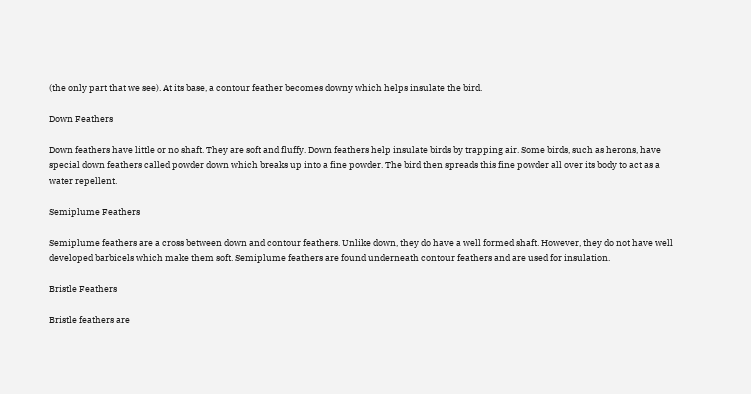(the only part that we see). At its base, a contour feather becomes downy which helps insulate the bird.

Down Feathers

Down feathers have little or no shaft. They are soft and fluffy. Down feathers help insulate birds by trapping air. Some birds, such as herons, have special down feathers called powder down which breaks up into a fine powder. The bird then spreads this fine powder all over its body to act as a water repellent.

Semiplume Feathers

Semiplume feathers are a cross between down and contour feathers. Unlike down, they do have a well formed shaft. However, they do not have well developed barbicels which make them soft. Semiplume feathers are found underneath contour feathers and are used for insulation.

Bristle Feathers

Bristle feathers are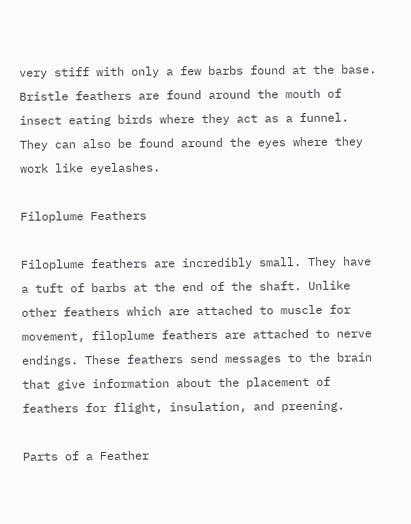very stiff with only a few barbs found at the base. Bristle feathers are found around the mouth of insect eating birds where they act as a funnel. They can also be found around the eyes where they work like eyelashes.

Filoplume Feathers

Filoplume feathers are incredibly small. They have a tuft of barbs at the end of the shaft. Unlike other feathers which are attached to muscle for movement, filoplume feathers are attached to nerve endings. These feathers send messages to the brain that give information about the placement of feathers for flight, insulation, and preening.

Parts of a Feather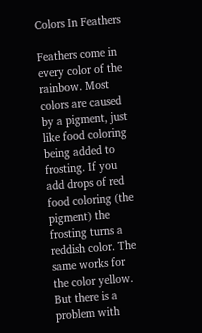Colors In Feathers

Feathers come in every color of the rainbow. Most colors are caused by a pigment, just like food coloring being added to frosting. If you add drops of red food coloring (the pigment) the frosting turns a reddish color. The same works for the color yellow. But there is a problem with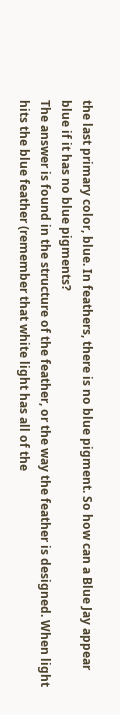the last primary color, blue. In feathers, there is no blue pigment. So how can a Blue Jay appear blue if it has no blue pigments?
The answer is found in the structure of the feather, or the way the feather is designed. When light hits the blue feather (remember that white light has all of the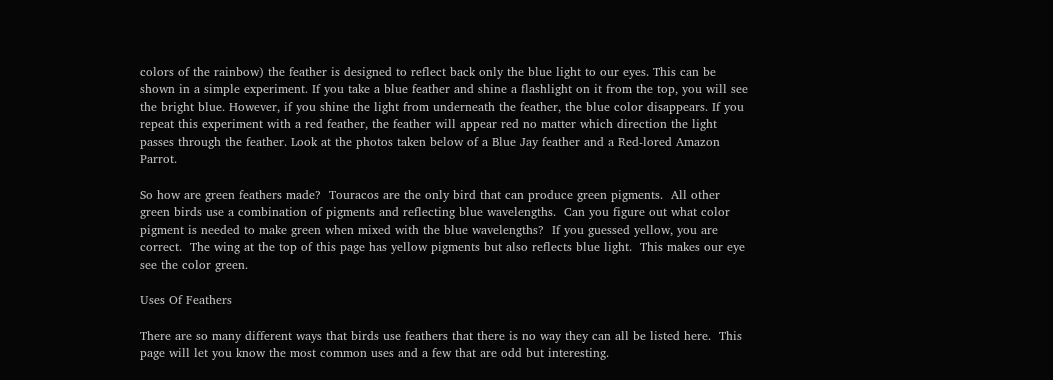colors of the rainbow) the feather is designed to reflect back only the blue light to our eyes. This can be shown in a simple experiment. If you take a blue feather and shine a flashlight on it from the top, you will see the bright blue. However, if you shine the light from underneath the feather, the blue color disappears. If you repeat this experiment with a red feather, the feather will appear red no matter which direction the light passes through the feather. Look at the photos taken below of a Blue Jay feather and a Red-lored Amazon Parrot.

So how are green feathers made?  Touracos are the only bird that can produce green pigments.  All other green birds use a combination of pigments and reflecting blue wavelengths.  Can you figure out what color pigment is needed to make green when mixed with the blue wavelengths?  If you guessed yellow, you are correct.  The wing at the top of this page has yellow pigments but also reflects blue light.  This makes our eye see the color green.

Uses Of Feathers

There are so many different ways that birds use feathers that there is no way they can all be listed here.  This page will let you know the most common uses and a few that are odd but interesting.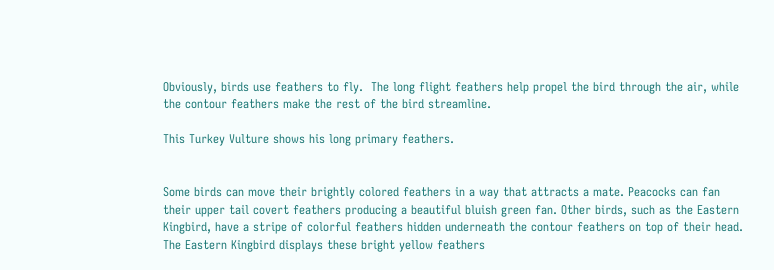Obviously, birds use feathers to fly.  The long flight feathers help propel the bird through the air, while the contour feathers make the rest of the bird streamline.

This Turkey Vulture shows his long primary feathers.


Some birds can move their brightly colored feathers in a way that attracts a mate. Peacocks can fan their upper tail covert feathers producing a beautiful bluish green fan. Other birds, such as the Eastern Kingbird, have a stripe of colorful feathers hidden underneath the contour feathers on top of their head. The Eastern Kingbird displays these bright yellow feathers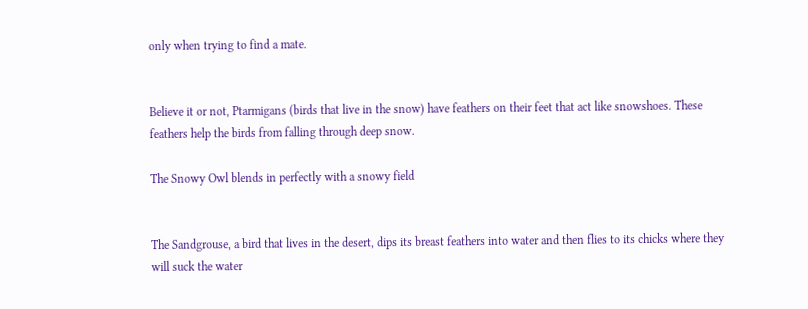only when trying to find a mate.


Believe it or not, Ptarmigans (birds that live in the snow) have feathers on their feet that act like snowshoes. These feathers help the birds from falling through deep snow.

The Snowy Owl blends in perfectly with a snowy field


The Sandgrouse, a bird that lives in the desert, dips its breast feathers into water and then flies to its chicks where they will suck the water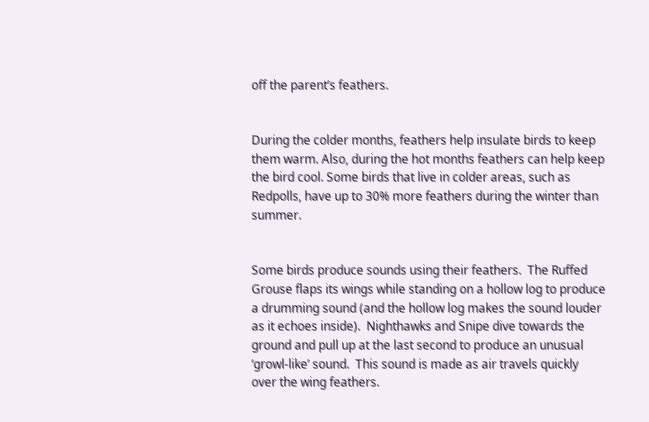off the parent’s feathers.


During the colder months, feathers help insulate birds to keep them warm. Also, during the hot months feathers can help keep the bird cool. Some birds that live in colder areas, such as Redpolls, have up to 30% more feathers during the winter than summer.


Some birds produce sounds using their feathers.  The Ruffed Grouse flaps its wings while standing on a hollow log to produce a drumming sound (and the hollow log makes the sound louder as it echoes inside).  Nighthawks and Snipe dive towards the ground and pull up at the last second to produce an unusual ‘growl-like’ sound.  This sound is made as air travels quickly over the wing feathers.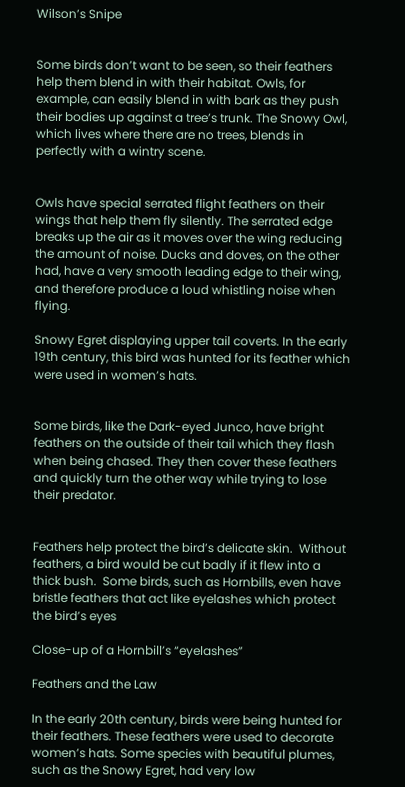Wilson’s Snipe


Some birds don’t want to be seen, so their feathers help them blend in with their habitat. Owls, for example, can easily blend in with bark as they push their bodies up against a tree’s trunk. The Snowy Owl, which lives where there are no trees, blends in perfectly with a wintry scene.


Owls have special serrated flight feathers on their wings that help them fly silently. The serrated edge breaks up the air as it moves over the wing reducing the amount of noise. Ducks and doves, on the other had, have a very smooth leading edge to their wing, and therefore produce a loud whistling noise when flying.

Snowy Egret displaying upper tail coverts. In the early 19th century, this bird was hunted for its feather which were used in women’s hats.


Some birds, like the Dark-eyed Junco, have bright feathers on the outside of their tail which they flash when being chased. They then cover these feathers and quickly turn the other way while trying to lose their predator.


Feathers help protect the bird’s delicate skin.  Without feathers, a bird would be cut badly if it flew into a thick bush.  Some birds, such as Hornbills, even have bristle feathers that act like eyelashes which protect the bird’s eyes

Close-up of a Hornbill’s “eyelashes”

Feathers and the Law

In the early 20th century, birds were being hunted for their feathers. These feathers were used to decorate women’s hats. Some species with beautiful plumes, such as the Snowy Egret, had very low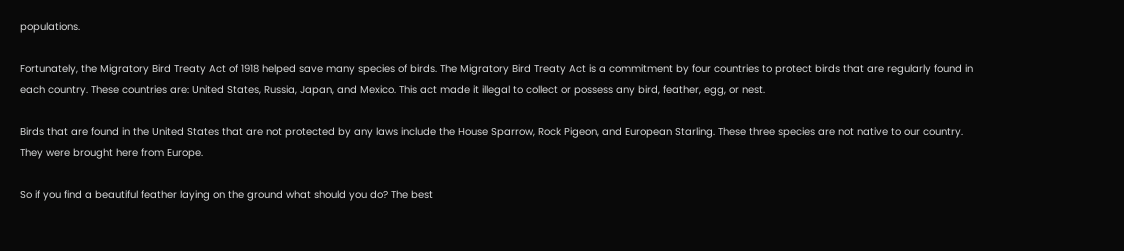populations.

Fortunately, the Migratory Bird Treaty Act of 1918 helped save many species of birds. The Migratory Bird Treaty Act is a commitment by four countries to protect birds that are regularly found in each country. These countries are: United States, Russia, Japan, and Mexico. This act made it illegal to collect or possess any bird, feather, egg, or nest.

Birds that are found in the United States that are not protected by any laws include the House Sparrow, Rock Pigeon, and European Starling. These three species are not native to our country. They were brought here from Europe.

So if you find a beautiful feather laying on the ground what should you do? The best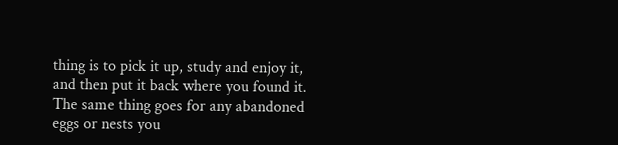thing is to pick it up, study and enjoy it, and then put it back where you found it. The same thing goes for any abandoned eggs or nests you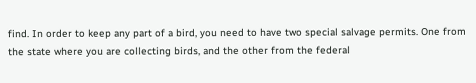find. In order to keep any part of a bird, you need to have two special salvage permits. One from the state where you are collecting birds, and the other from the federal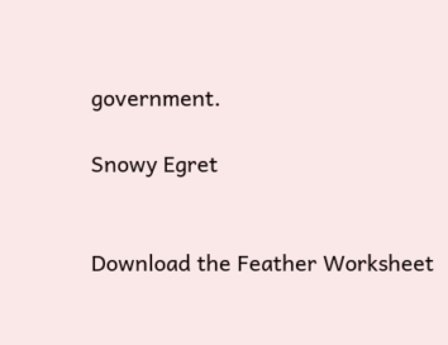government.

Snowy Egret


Download the Feather Worksheet